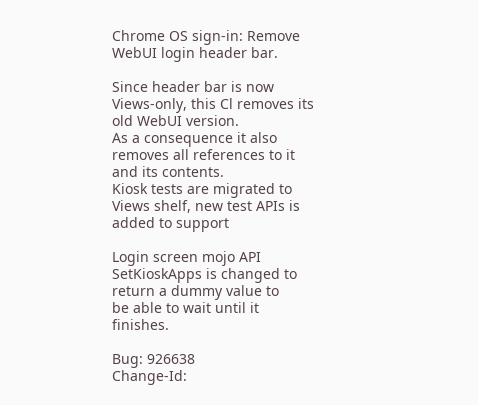Chrome OS sign-in: Remove WebUI login header bar.

Since header bar is now Views-only, this Cl removes its old WebUI version.
As a consequence it also removes all references to it and its contents.
Kiosk tests are migrated to Views shelf, new test APIs is added to support

Login screen mojo API SetKioskApps is changed to return a dummy value to
be able to wait until it finishes.

Bug: 926638
Change-Id: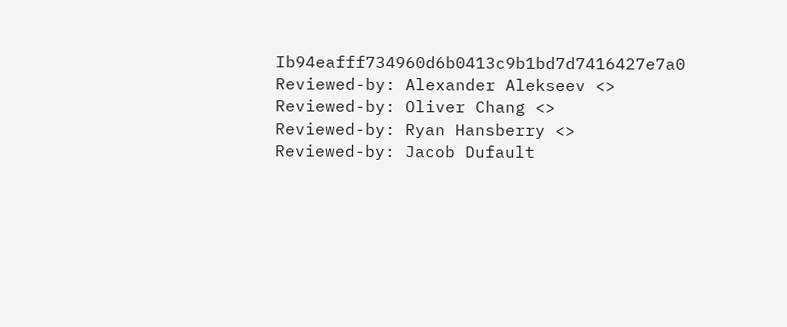Ib94eafff734960d6b0413c9b1bd7d7416427e7a0
Reviewed-by: Alexander Alekseev <>
Reviewed-by: Oliver Chang <>
Reviewed-by: Ryan Hansberry <>
Reviewed-by: Jacob Dufault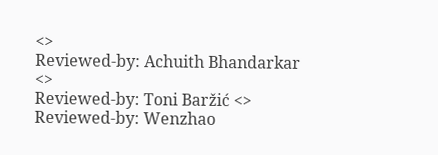<>
Reviewed-by: Achuith Bhandarkar <>
Reviewed-by: Toni Baržić <>
Reviewed-by: Wenzhao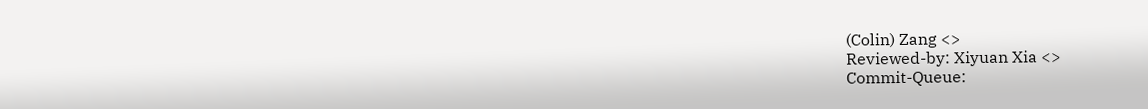(Colin) Zang <>
Reviewed-by: Xiyuan Xia <>
Commit-Queue: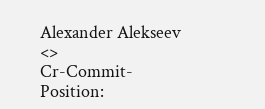Alexander Alekseev <>
Cr-Commit-Position: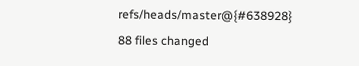refs/heads/master@{#638928}
88 files changed